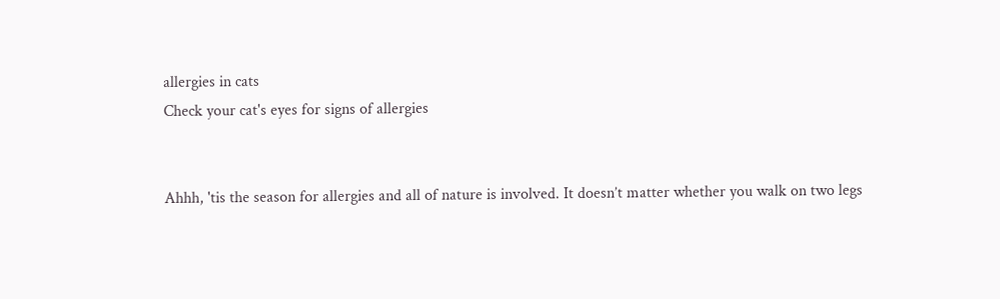allergies in cats
Check your cat's eyes for signs of allergies


Ahhh, 'tis the season for allergies and all of nature is involved. It doesn’t matter whether you walk on two legs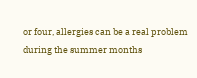or four, allergies can be a real problem during the summer months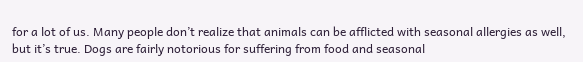for a lot of us. Many people don’t realize that animals can be afflicted with seasonal allergies as well, but it’s true. Dogs are fairly notorious for suffering from food and seasonal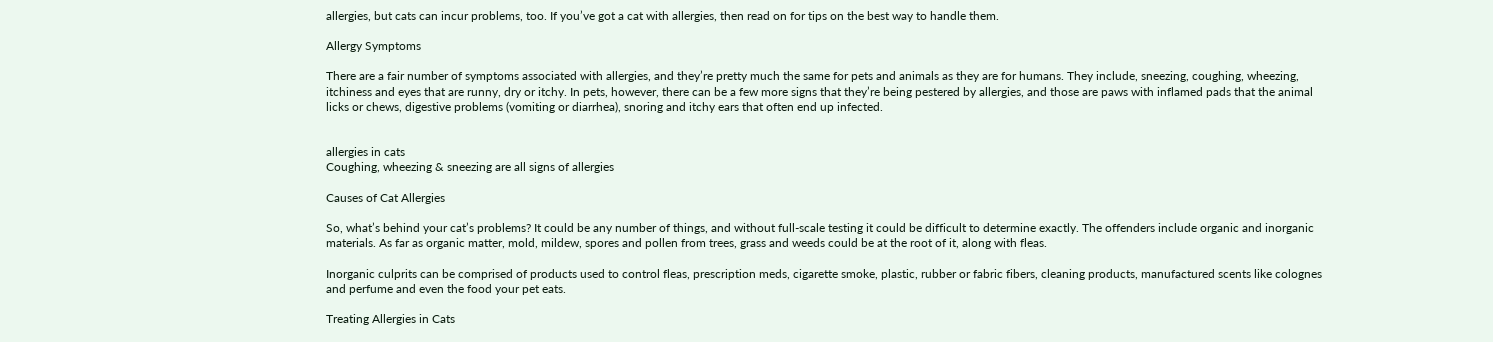allergies, but cats can incur problems, too. If you’ve got a cat with allergies, then read on for tips on the best way to handle them.

Allergy Symptoms

There are a fair number of symptoms associated with allergies, and they’re pretty much the same for pets and animals as they are for humans. They include, sneezing, coughing, wheezing, itchiness and eyes that are runny, dry or itchy. In pets, however, there can be a few more signs that they’re being pestered by allergies, and those are paws with inflamed pads that the animal licks or chews, digestive problems (vomiting or diarrhea), snoring and itchy ears that often end up infected.


allergies in cats
Coughing, wheezing & sneezing are all signs of allergies

Causes of Cat Allergies

So, what’s behind your cat’s problems? It could be any number of things, and without full-scale testing it could be difficult to determine exactly. The offenders include organic and inorganic materials. As far as organic matter, mold, mildew, spores and pollen from trees, grass and weeds could be at the root of it, along with fleas.

Inorganic culprits can be comprised of products used to control fleas, prescription meds, cigarette smoke, plastic, rubber or fabric fibers, cleaning products, manufactured scents like colognes and perfume and even the food your pet eats.

Treating Allergies in Cats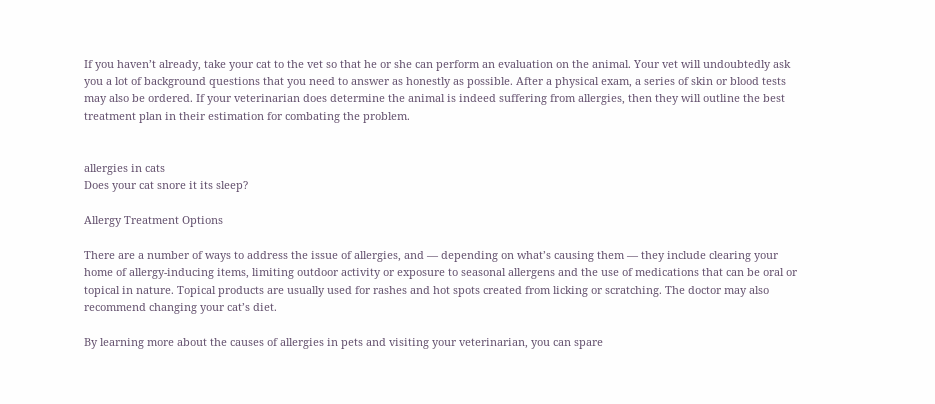If you haven’t already, take your cat to the vet so that he or she can perform an evaluation on the animal. Your vet will undoubtedly ask you a lot of background questions that you need to answer as honestly as possible. After a physical exam, a series of skin or blood tests may also be ordered. If your veterinarian does determine the animal is indeed suffering from allergies, then they will outline the best treatment plan in their estimation for combating the problem.


allergies in cats
Does your cat snore it its sleep?

Allergy Treatment Options

There are a number of ways to address the issue of allergies, and — depending on what’s causing them — they include clearing your home of allergy-inducing items, limiting outdoor activity or exposure to seasonal allergens and the use of medications that can be oral or topical in nature. Topical products are usually used for rashes and hot spots created from licking or scratching. The doctor may also recommend changing your cat’s diet.

By learning more about the causes of allergies in pets and visiting your veterinarian, you can spare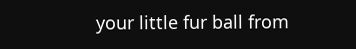your little fur ball from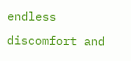endless discomfort and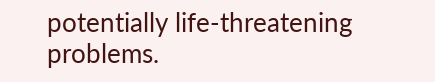potentially life-threatening problems.